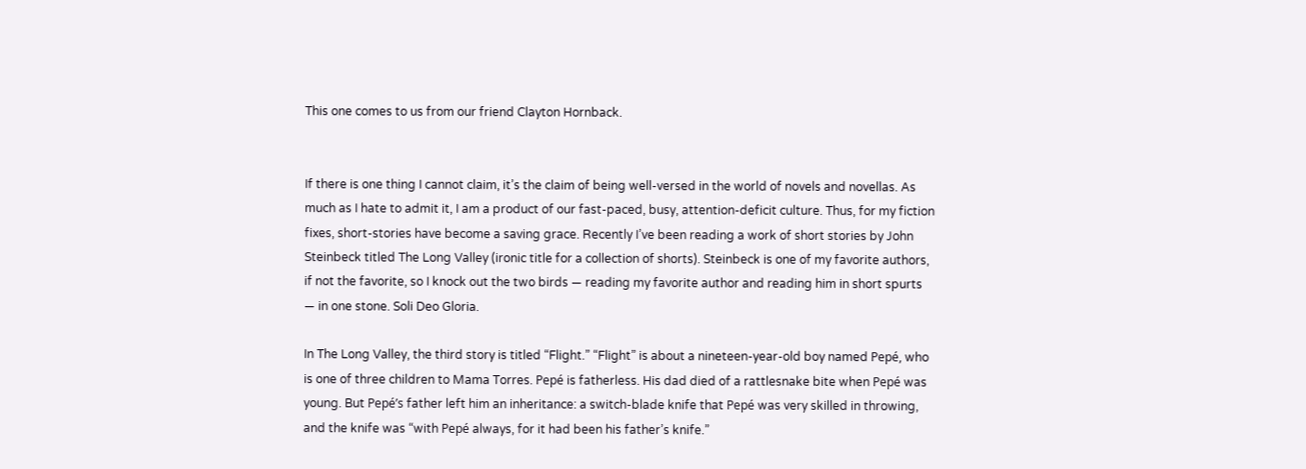This one comes to us from our friend Clayton Hornback.


If there is one thing I cannot claim, it’s the claim of being well-versed in the world of novels and novellas. As much as I hate to admit it, I am a product of our fast-paced, busy, attention-deficit culture. Thus, for my fiction fixes, short-stories have become a saving grace. Recently I’ve been reading a work of short stories by John Steinbeck titled The Long Valley (ironic title for a collection of shorts). Steinbeck is one of my favorite authors, if not the favorite, so I knock out the two birds — reading my favorite author and reading him in short spurts — in one stone. Soli Deo Gloria.

In The Long Valley, the third story is titled “Flight.” “Flight” is about a nineteen-year-old boy named Pepé, who is one of three children to Mama Torres. Pepé is fatherless. His dad died of a rattlesnake bite when Pepé was young. But Pepé’s father left him an inheritance: a switch-blade knife that Pepé was very skilled in throwing, and the knife was “with Pepé always, for it had been his father’s knife.”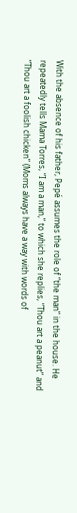With the absence of his father, Pepé assumes the role of “the man” in the house. He repeatedly tells Mama Torres, “I am a man,” to which she replies, “Thou art a peanut” and “Thou art a foolish chicken” (Moms always have a way with words of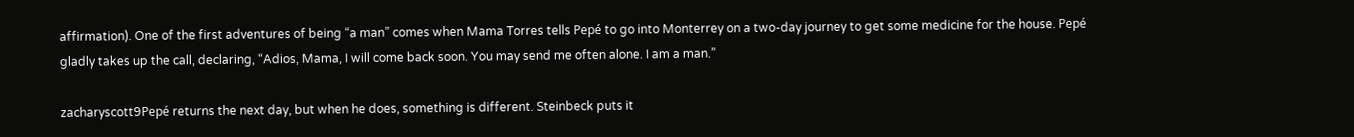affirmation). One of the first adventures of being “a man” comes when Mama Torres tells Pepé to go into Monterrey on a two-day journey to get some medicine for the house. Pepé gladly takes up the call, declaring, “Adios, Mama, I will come back soon. You may send me often alone. I am a man.”

zacharyscott9Pepé returns the next day, but when he does, something is different. Steinbeck puts it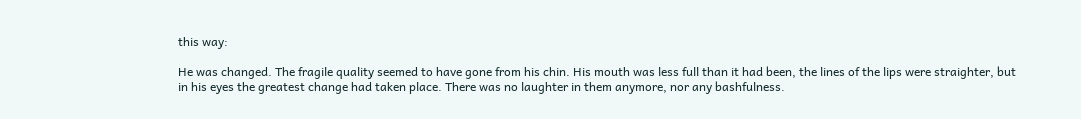this way:

He was changed. The fragile quality seemed to have gone from his chin. His mouth was less full than it had been, the lines of the lips were straighter, but in his eyes the greatest change had taken place. There was no laughter in them anymore, nor any bashfulness.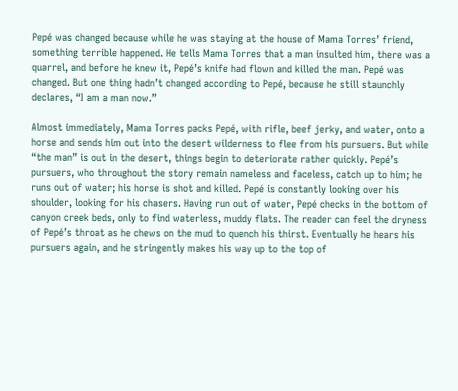Pepé was changed because while he was staying at the house of Mama Torres’ friend, something terrible happened. He tells Mama Torres that a man insulted him, there was a quarrel, and before he knew it, Pepé’s knife had flown and killed the man. Pepé was changed. But one thing hadn’t changed according to Pepé, because he still staunchly declares, “I am a man now.”

Almost immediately, Mama Torres packs Pepé, with rifle, beef jerky, and water, onto a horse and sends him out into the desert wilderness to flee from his pursuers. But while “the man” is out in the desert, things begin to deteriorate rather quickly. Pepé’s pursuers, who throughout the story remain nameless and faceless, catch up to him; he runs out of water; his horse is shot and killed. Pepé is constantly looking over his shoulder, looking for his chasers. Having run out of water, Pepé checks in the bottom of canyon creek beds, only to find waterless, muddy flats. The reader can feel the dryness of Pepé’s throat as he chews on the mud to quench his thirst. Eventually he hears his pursuers again, and he stringently makes his way up to the top of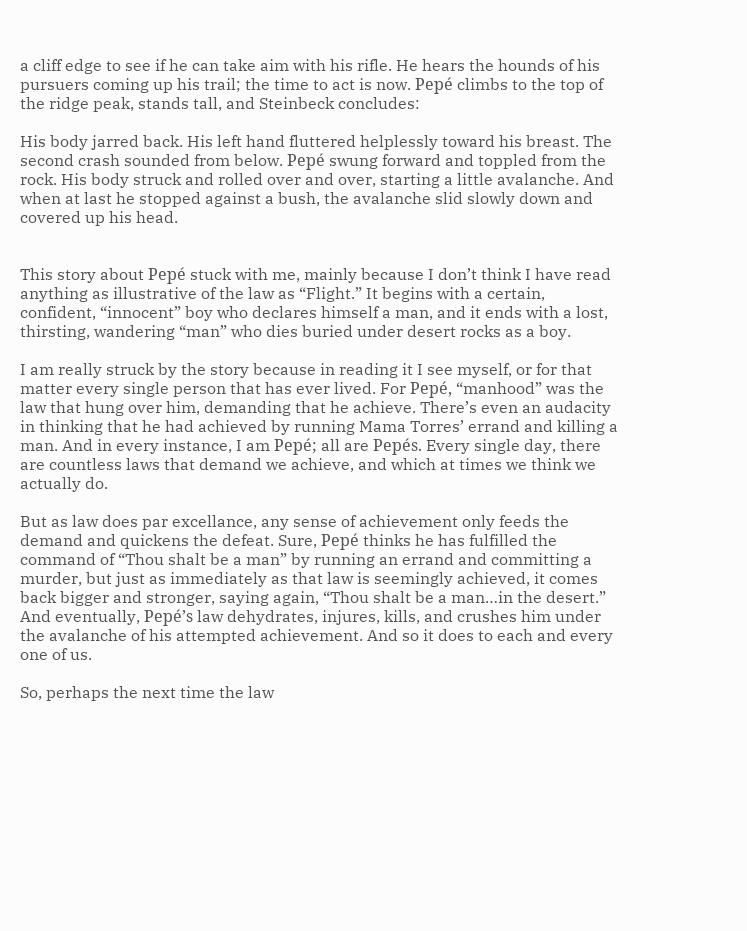a cliff edge to see if he can take aim with his rifle. He hears the hounds of his pursuers coming up his trail; the time to act is now. Pepé climbs to the top of the ridge peak, stands tall, and Steinbeck concludes:

His body jarred back. His left hand fluttered helplessly toward his breast. The second crash sounded from below. Pepé swung forward and toppled from the rock. His body struck and rolled over and over, starting a little avalanche. And when at last he stopped against a bush, the avalanche slid slowly down and covered up his head.


This story about Pepé stuck with me, mainly because I don’t think I have read anything as illustrative of the law as “Flight.” It begins with a certain, confident, “innocent” boy who declares himself a man, and it ends with a lost, thirsting, wandering “man” who dies buried under desert rocks as a boy.

I am really struck by the story because in reading it I see myself, or for that matter every single person that has ever lived. For Pepé, “manhood” was the law that hung over him, demanding that he achieve. There’s even an audacity in thinking that he had achieved by running Mama Torres’ errand and killing a man. And in every instance, I am Pepé; all are Pepés. Every single day, there are countless laws that demand we achieve, and which at times we think we actually do.

But as law does par excellance, any sense of achievement only feeds the demand and quickens the defeat. Sure, Pepé thinks he has fulfilled the command of “Thou shalt be a man” by running an errand and committing a murder, but just as immediately as that law is seemingly achieved, it comes back bigger and stronger, saying again, “Thou shalt be a man…in the desert.” And eventually, Pepé’s law dehydrates, injures, kills, and crushes him under the avalanche of his attempted achievement. And so it does to each and every one of us.

So, perhaps the next time the law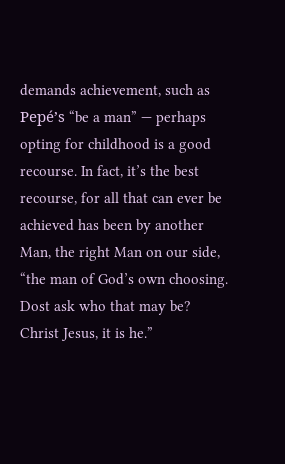demands achievement, such as Pepé’s “be a man” — perhaps opting for childhood is a good recourse. In fact, it’s the best recourse, for all that can ever be achieved has been by another Man, the right Man on our side, “the man of God’s own choosing. Dost ask who that may be? Christ Jesus, it is he.”